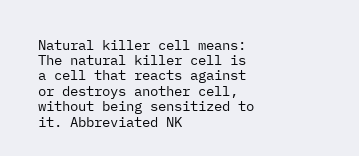Natural killer cell means: The natural killer cell is a cell that reacts against or destroys another cell, without being sensitized to it. Abbreviated NK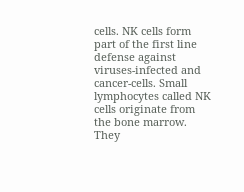cells. NK cells form part of the first line defense against viruses-infected and cancer-cells. Small lymphocytes called NK cells originate from the bone marrow. They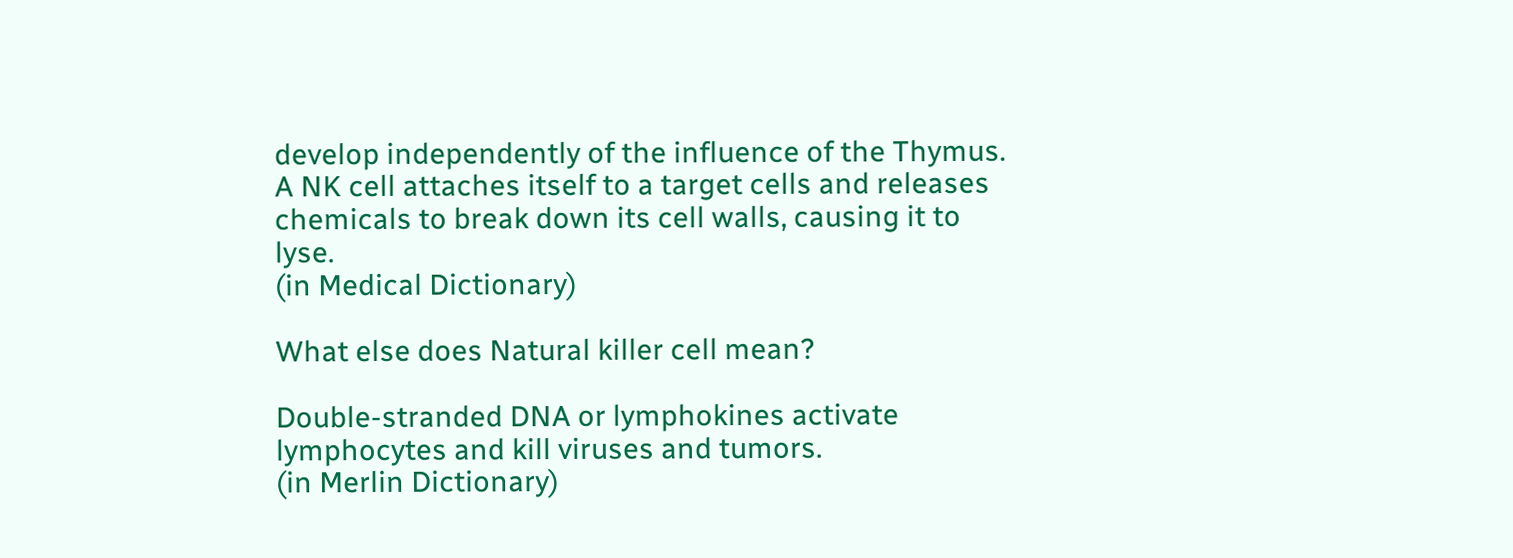develop independently of the influence of the Thymus. A NK cell attaches itself to a target cells and releases chemicals to break down its cell walls, causing it to lyse.
(in Medical Dictionary)

What else does Natural killer cell mean?

Double-stranded DNA or lymphokines activate lymphocytes and kill viruses and tumors.
(in Merlin Dictionary)